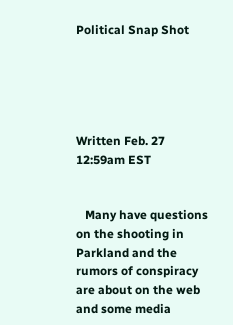Political Snap Shot





Written Feb. 27 12:59am EST


   Many have questions on the shooting in Parkland and the rumors of conspiracy are about on the web and some media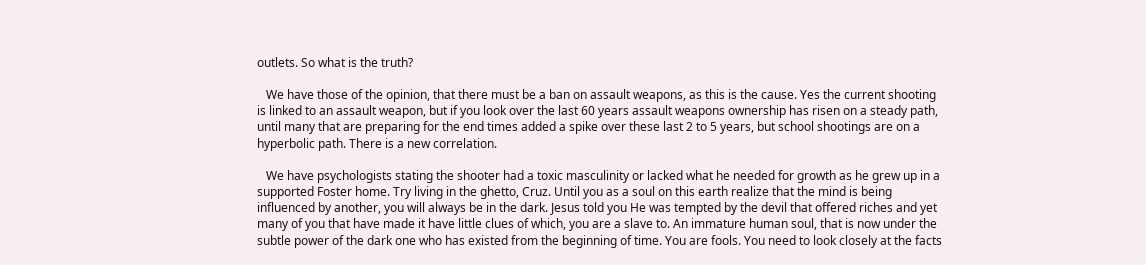outlets. So what is the truth?

   We have those of the opinion, that there must be a ban on assault weapons, as this is the cause. Yes the current shooting is linked to an assault weapon, but if you look over the last 60 years assault weapons ownership has risen on a steady path, until many that are preparing for the end times added a spike over these last 2 to 5 years, but school shootings are on a hyperbolic path. There is a new correlation.

   We have psychologists stating the shooter had a toxic masculinity or lacked what he needed for growth as he grew up in a supported Foster home. Try living in the ghetto, Cruz. Until you as a soul on this earth realize that the mind is being influenced by another, you will always be in the dark. Jesus told you He was tempted by the devil that offered riches and yet many of you that have made it have little clues of which, you are a slave to. An immature human soul, that is now under the subtle power of the dark one who has existed from the beginning of time. You are fools. You need to look closely at the facts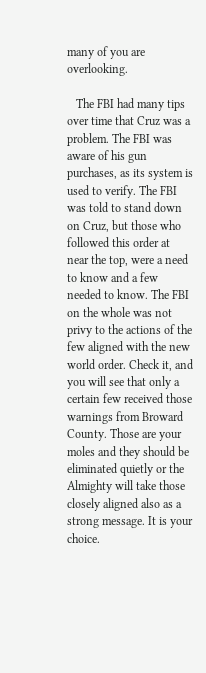many of you are overlooking.

   The FBI had many tips over time that Cruz was a problem. The FBI was aware of his gun purchases, as its system is used to verify. The FBI was told to stand down on Cruz, but those who followed this order at near the top, were a need to know and a few needed to know. The FBI on the whole was not privy to the actions of the few aligned with the new world order. Check it, and you will see that only a certain few received those warnings from Broward County. Those are your moles and they should be eliminated quietly or the Almighty will take those closely aligned also as a strong message. It is your choice.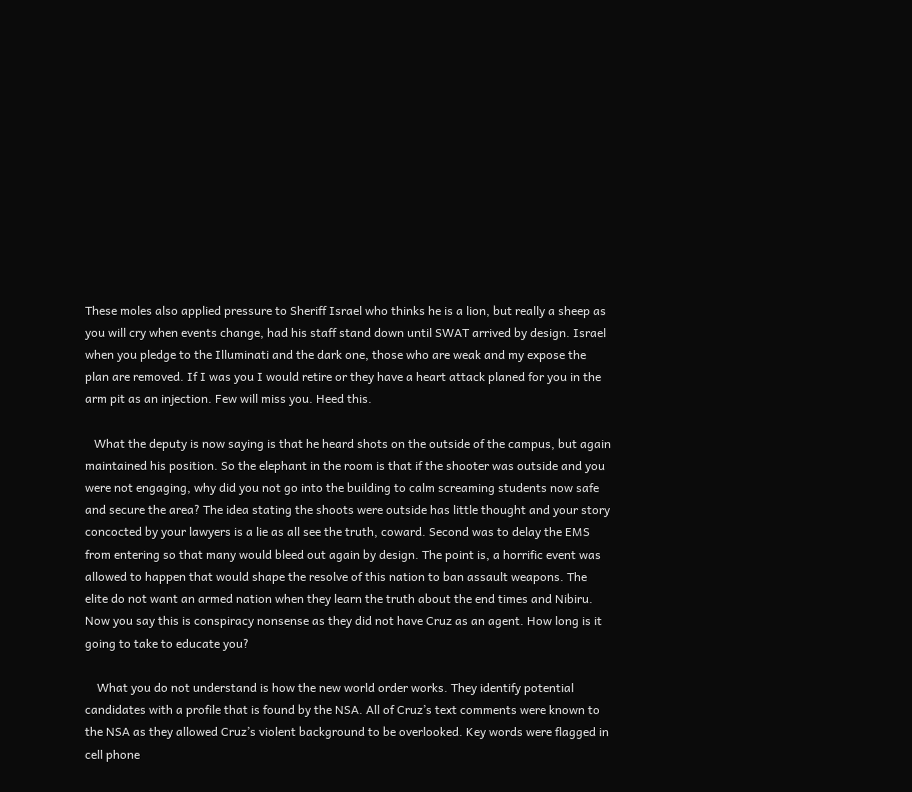These moles also applied pressure to Sheriff Israel who thinks he is a lion, but really a sheep as you will cry when events change, had his staff stand down until SWAT arrived by design. Israel when you pledge to the Illuminati and the dark one, those who are weak and my expose the plan are removed. If I was you I would retire or they have a heart attack planed for you in the arm pit as an injection. Few will miss you. Heed this.

   What the deputy is now saying is that he heard shots on the outside of the campus, but again maintained his position. So the elephant in the room is that if the shooter was outside and you were not engaging, why did you not go into the building to calm screaming students now safe and secure the area? The idea stating the shoots were outside has little thought and your story concocted by your lawyers is a lie as all see the truth, coward. Second was to delay the EMS from entering so that many would bleed out again by design. The point is, a horrific event was allowed to happen that would shape the resolve of this nation to ban assault weapons. The elite do not want an armed nation when they learn the truth about the end times and Nibiru. Now you say this is conspiracy nonsense as they did not have Cruz as an agent. How long is it going to take to educate you?

    What you do not understand is how the new world order works. They identify potential candidates with a profile that is found by the NSA. All of Cruz’s text comments were known to the NSA as they allowed Cruz’s violent background to be overlooked. Key words were flagged in cell phone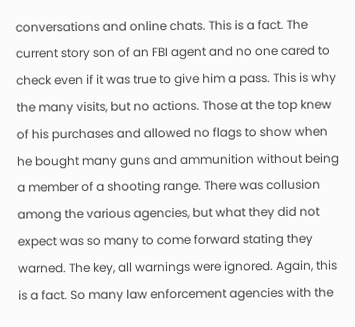conversations and online chats. This is a fact. The current story son of an FBI agent and no one cared to check even if it was true to give him a pass. This is why the many visits, but no actions. Those at the top knew of his purchases and allowed no flags to show when he bought many guns and ammunition without being a member of a shooting range. There was collusion among the various agencies, but what they did not expect was so many to come forward stating they warned. The key, all warnings were ignored. Again, this is a fact. So many law enforcement agencies with the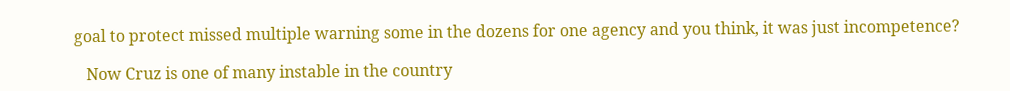goal to protect missed multiple warning some in the dozens for one agency and you think, it was just incompetence?

   Now Cruz is one of many instable in the country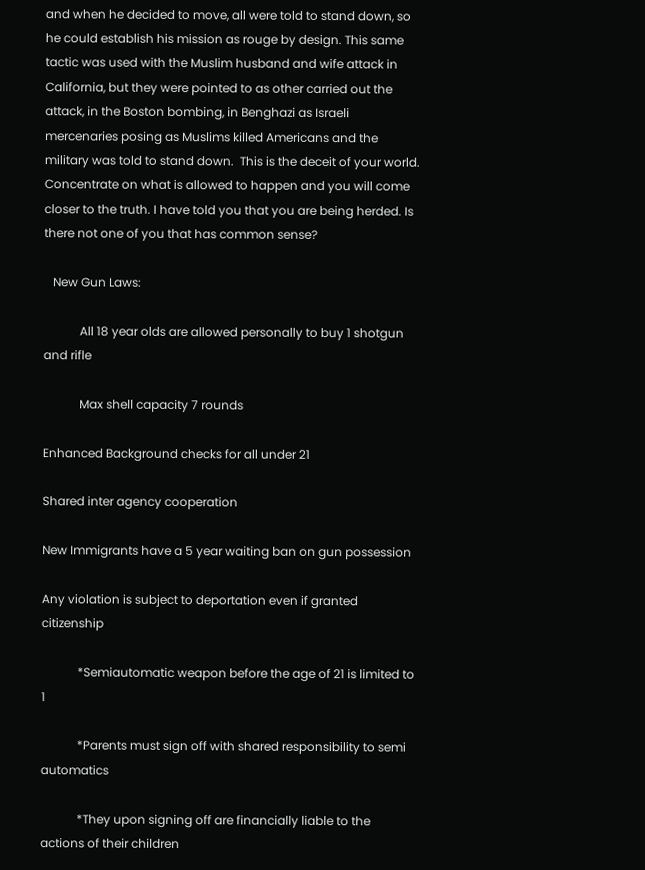and when he decided to move, all were told to stand down, so he could establish his mission as rouge by design. This same tactic was used with the Muslim husband and wife attack in California, but they were pointed to as other carried out the attack, in the Boston bombing, in Benghazi as Israeli mercenaries posing as Muslims killed Americans and the military was told to stand down.  This is the deceit of your world. Concentrate on what is allowed to happen and you will come closer to the truth. I have told you that you are being herded. Is there not one of you that has common sense?

   New Gun Laws:

            All 18 year olds are allowed personally to buy 1 shotgun and rifle

            Max shell capacity 7 rounds

Enhanced Background checks for all under 21

Shared inter agency cooperation

New Immigrants have a 5 year waiting ban on gun possession

Any violation is subject to deportation even if granted citizenship

            *Semiautomatic weapon before the age of 21 is limited to 1

            *Parents must sign off with shared responsibility to semi automatics

            *They upon signing off are financially liable to the actions of their children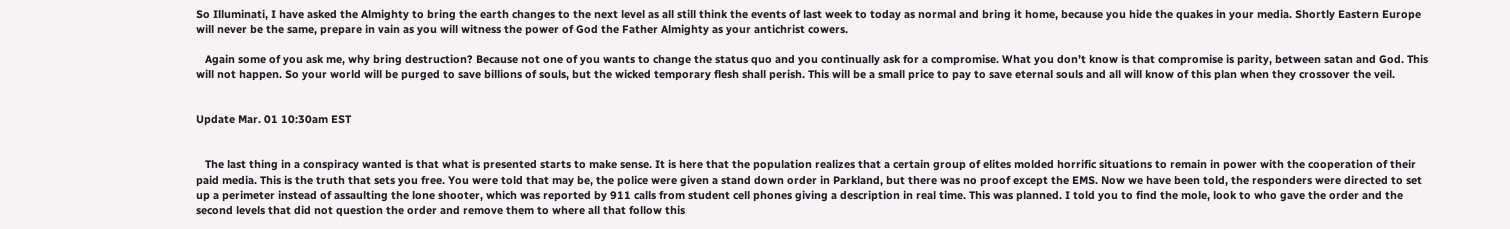So Illuminati, I have asked the Almighty to bring the earth changes to the next level as all still think the events of last week to today as normal and bring it home, because you hide the quakes in your media. Shortly Eastern Europe will never be the same, prepare in vain as you will witness the power of God the Father Almighty as your antichrist cowers.

   Again some of you ask me, why bring destruction? Because not one of you wants to change the status quo and you continually ask for a compromise. What you don’t know is that compromise is parity, between satan and God. This will not happen. So your world will be purged to save billions of souls, but the wicked temporary flesh shall perish. This will be a small price to pay to save eternal souls and all will know of this plan when they crossover the veil.


Update Mar. 01 10:30am EST


   The last thing in a conspiracy wanted is that what is presented starts to make sense. It is here that the population realizes that a certain group of elites molded horrific situations to remain in power with the cooperation of their paid media. This is the truth that sets you free. You were told that may be, the police were given a stand down order in Parkland, but there was no proof except the EMS. Now we have been told, the responders were directed to set up a perimeter instead of assaulting the lone shooter, which was reported by 911 calls from student cell phones giving a description in real time. This was planned. I told you to find the mole, look to who gave the order and the second levels that did not question the order and remove them to where all that follow this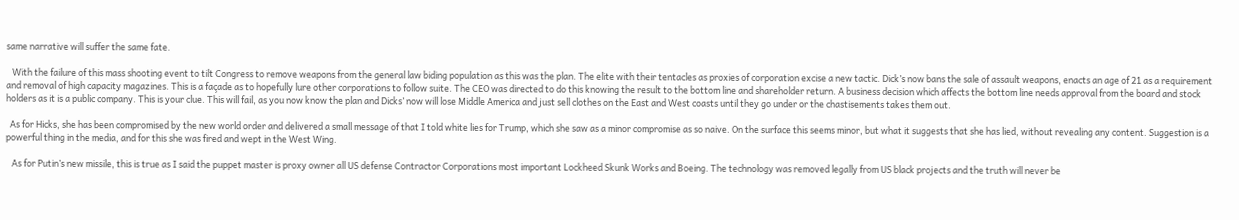same narrative will suffer the same fate.

   With the failure of this mass shooting event to tilt Congress to remove weapons from the general law biding population as this was the plan. The elite with their tentacles as proxies of corporation excise a new tactic. Dick’s now bans the sale of assault weapons, enacts an age of 21 as a requirement and removal of high capacity magazines. This is a façade as to hopefully lure other corporations to follow suite. The CEO was directed to do this knowing the result to the bottom line and shareholder return. A business decision which affects the bottom line needs approval from the board and stock holders as it is a public company. This is your clue. This will fail, as you now know the plan and Dicks’ now will lose Middle America and just sell clothes on the East and West coasts until they go under or the chastisements takes them out.

  As for Hicks, she has been compromised by the new world order and delivered a small message of that I told white lies for Trump, which she saw as a minor compromise as so naive. On the surface this seems minor, but what it suggests that she has lied, without revealing any content. Suggestion is a powerful thing in the media, and for this she was fired and wept in the West Wing.

   As for Putin’s new missile, this is true as I said the puppet master is proxy owner all US defense Contractor Corporations most important Lockheed Skunk Works and Boeing. The technology was removed legally from US black projects and the truth will never be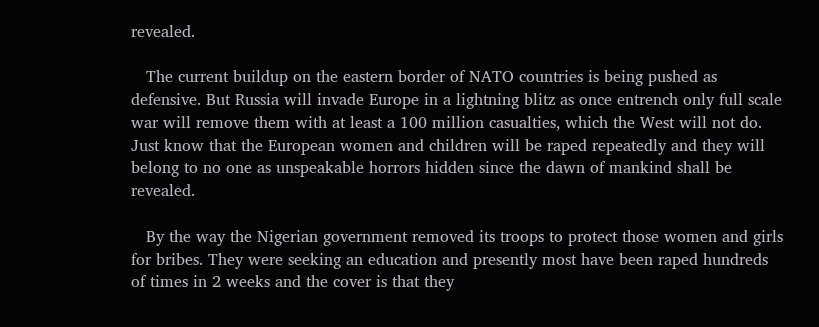revealed.

   The current buildup on the eastern border of NATO countries is being pushed as defensive. But Russia will invade Europe in a lightning blitz as once entrench only full scale war will remove them with at least a 100 million casualties, which the West will not do. Just know that the European women and children will be raped repeatedly and they will belong to no one as unspeakable horrors hidden since the dawn of mankind shall be revealed.

   By the way the Nigerian government removed its troops to protect those women and girls for bribes. They were seeking an education and presently most have been raped hundreds of times in 2 weeks and the cover is that they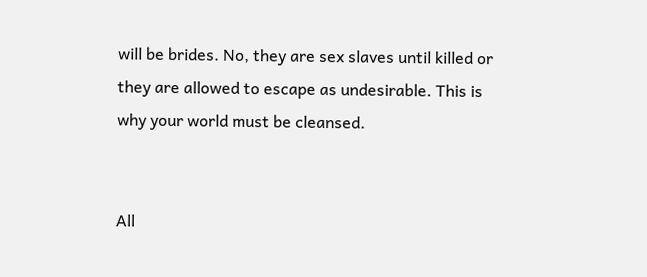will be brides. No, they are sex slaves until killed or they are allowed to escape as undesirable. This is why your world must be cleansed.


All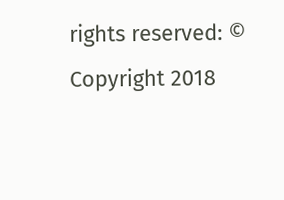rights reserved: © Copyright 2018